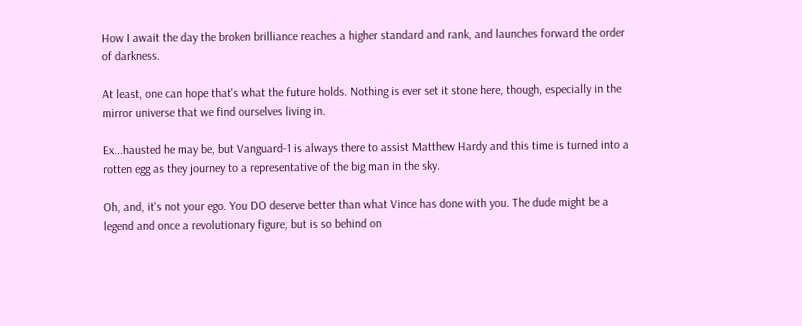How I await the day the broken brilliance reaches a higher standard and rank, and launches forward the order of darkness.

At least, one can hope that's what the future holds. Nothing is ever set it stone here, though, especially in the mirror universe that we find ourselves living in.

Ex...hausted he may be, but Vanguard-1 is always there to assist Matthew Hardy and this time is turned into a rotten egg as they journey to a representative of the big man in the sky.

Oh, and, it's not your ego. You DO deserve better than what Vince has done with you. The dude might be a legend and once a revolutionary figure, but is so behind on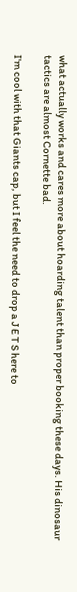what actually works and cares more about hoarding talent than proper booking these days. His dinosaur tactics are almost Cornette bad.

I'm cool with that Giants cap, but I feel the need to drop a J E T S here to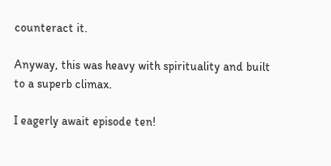counteract it.

Anyway, this was heavy with spirituality and built to a superb climax.

I eagerly await episode ten!